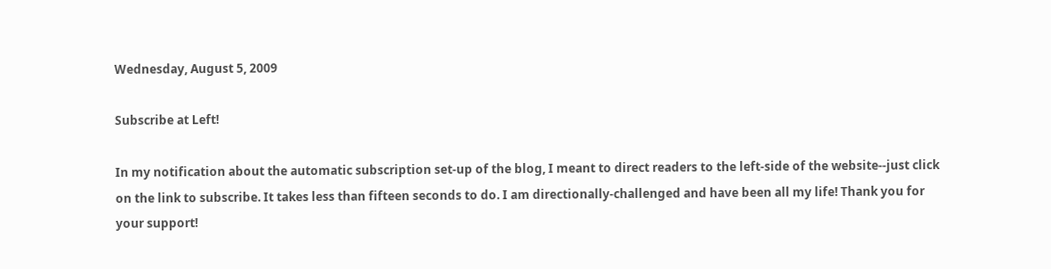Wednesday, August 5, 2009

Subscribe at Left!

In my notification about the automatic subscription set-up of the blog, I meant to direct readers to the left-side of the website--just click on the link to subscribe. It takes less than fifteen seconds to do. I am directionally-challenged and have been all my life! Thank you for your support!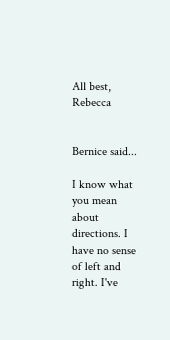All best, Rebecca


Bernice said...

I know what you mean about directions. I have no sense of left and right. I've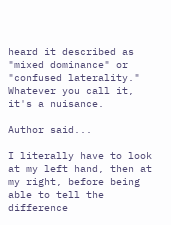heard it described as "mixed dominance" or "confused laterality." Whatever you call it, it's a nuisance.

Author said...

I literally have to look at my left hand, then at my right, before being able to tell the difference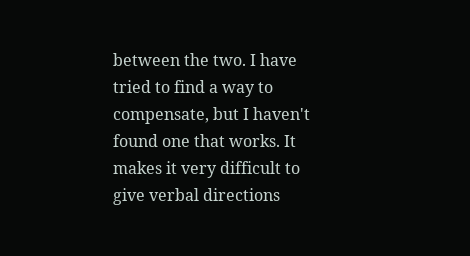between the two. I have tried to find a way to compensate, but I haven't found one that works. It makes it very difficult to give verbal directions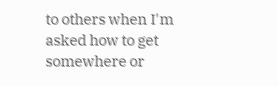to others when I'm asked how to get somewhere or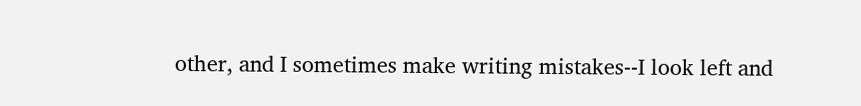other, and I sometimes make writing mistakes--I look left and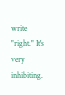write "right." It's very inhibiting.